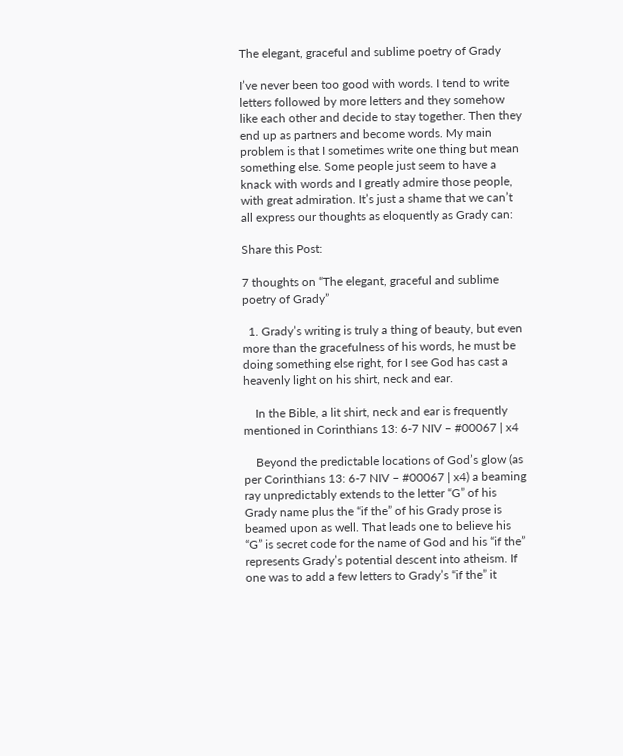The elegant, graceful and sublime poetry of Grady

I’ve never been too good with words. I tend to write letters followed by more letters and they somehow like each other and decide to stay together. Then they end up as partners and become words. My main problem is that I sometimes write one thing but mean something else. Some people just seem to have a knack with words and I greatly admire those people, with great admiration. It’s just a shame that we can’t all express our thoughts as eloquently as Grady can:

Share this Post:

7 thoughts on “The elegant, graceful and sublime poetry of Grady”

  1. Grady’s writing is truly a thing of beauty, but even more than the gracefulness of his words, he must be doing something else right, for I see God has cast a heavenly light on his shirt, neck and ear.

    In the Bible, a lit shirt, neck and ear is frequently mentioned in Corinthians 13: 6-7 NIV – #00067 | x4

    Beyond the predictable locations of God’s glow (as per Corinthians 13: 6-7 NIV – #00067 | x4) a beaming ray unpredictably extends to the letter “G” of his Grady name plus the “if the” of his Grady prose is beamed upon as well. That leads one to believe his “G” is secret code for the name of God and his “if the” represents Grady’s potential descent into atheism. If one was to add a few letters to Grady’s “if the” it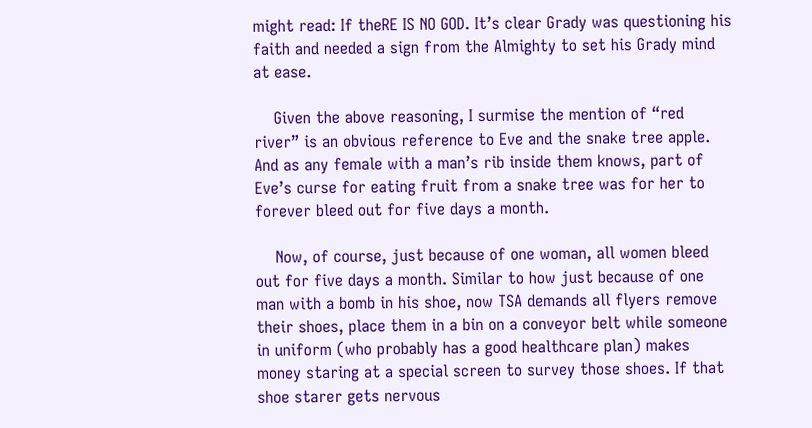might read: If theRE IS NO GOD. It’s clear Grady was questioning his faith and needed a sign from the Almighty to set his Grady mind at ease.

    Given the above reasoning, I surmise the mention of “red river” is an obvious reference to Eve and the snake tree apple. And as any female with a man’s rib inside them knows, part of Eve’s curse for eating fruit from a snake tree was for her to forever bleed out for five days a month.

    Now, of course, just because of one woman, all women bleed out for five days a month. Similar to how just because of one man with a bomb in his shoe, now TSA demands all flyers remove their shoes, place them in a bin on a conveyor belt while someone in uniform (who probably has a good healthcare plan) makes money staring at a special screen to survey those shoes. If that shoe starer gets nervous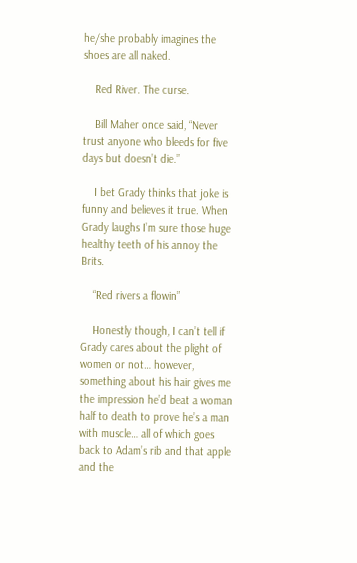he/she probably imagines the shoes are all naked.

    Red River. The curse.

    Bill Maher once said, “Never trust anyone who bleeds for five days but doesn’t die.”

    I bet Grady thinks that joke is funny and believes it true. When Grady laughs I’m sure those huge healthy teeth of his annoy the Brits.

    “Red rivers a flowin”

    Honestly though, I can’t tell if Grady cares about the plight of women or not… however, something about his hair gives me the impression he’d beat a woman half to death to prove he’s a man with muscle… all of which goes back to Adam’s rib and that apple and the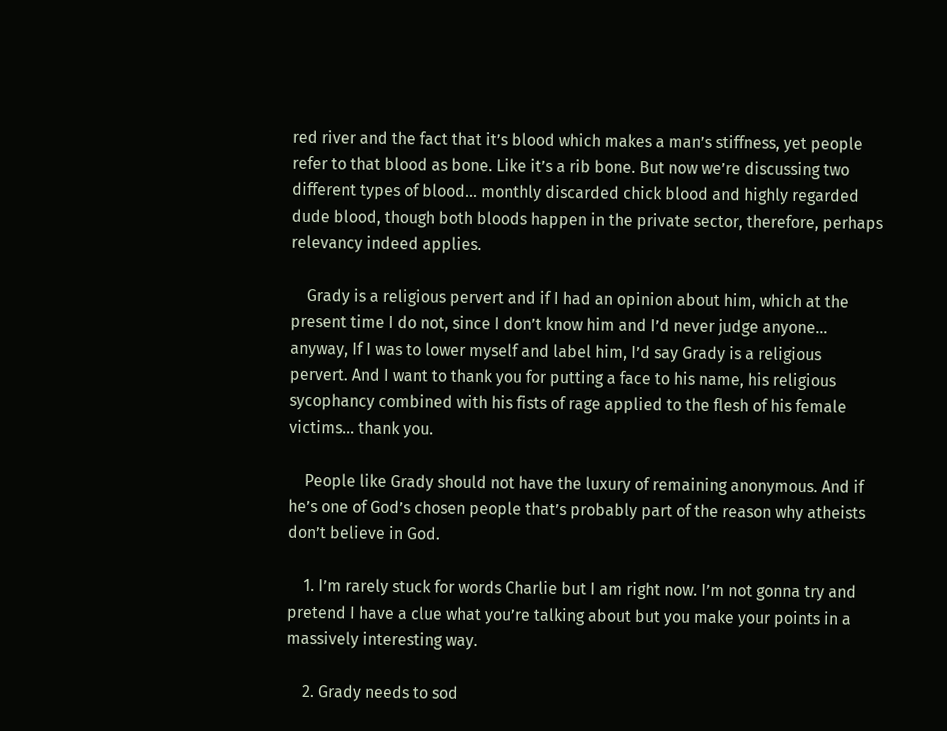red river and the fact that it’s blood which makes a man’s stiffness, yet people refer to that blood as bone. Like it’s a rib bone. But now we’re discussing two different types of blood… monthly discarded chick blood and highly regarded dude blood, though both bloods happen in the private sector, therefore, perhaps relevancy indeed applies.

    Grady is a religious pervert and if I had an opinion about him, which at the present time I do not, since I don’t know him and I’d never judge anyone… anyway, If I was to lower myself and label him, I’d say Grady is a religious pervert. And I want to thank you for putting a face to his name, his religious sycophancy combined with his fists of rage applied to the flesh of his female victims… thank you.

    People like Grady should not have the luxury of remaining anonymous. And if he’s one of God’s chosen people that’s probably part of the reason why atheists don’t believe in God.

    1. I’m rarely stuck for words Charlie but I am right now. I’m not gonna try and pretend I have a clue what you’re talking about but you make your points in a massively interesting way.

    2. Grady needs to sod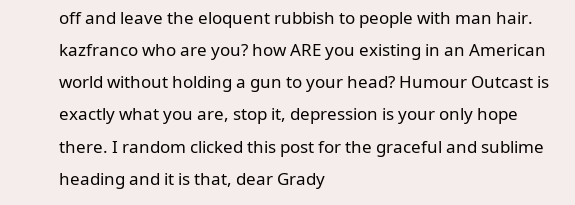off and leave the eloquent rubbish to people with man hair. kazfranco who are you? how ARE you existing in an American world without holding a gun to your head? Humour Outcast is exactly what you are, stop it, depression is your only hope there. I random clicked this post for the graceful and sublime heading and it is that, dear Grady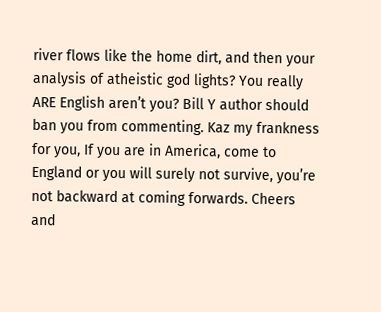river flows like the home dirt, and then your analysis of atheistic god lights? You really ARE English aren’t you? Bill Y author should ban you from commenting. Kaz my frankness for you, If you are in America, come to England or you will surely not survive, you’re not backward at coming forwards. Cheers and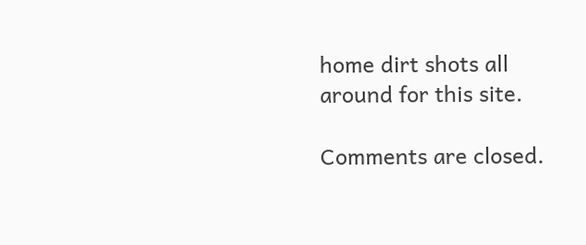home dirt shots all around for this site.

Comments are closed.